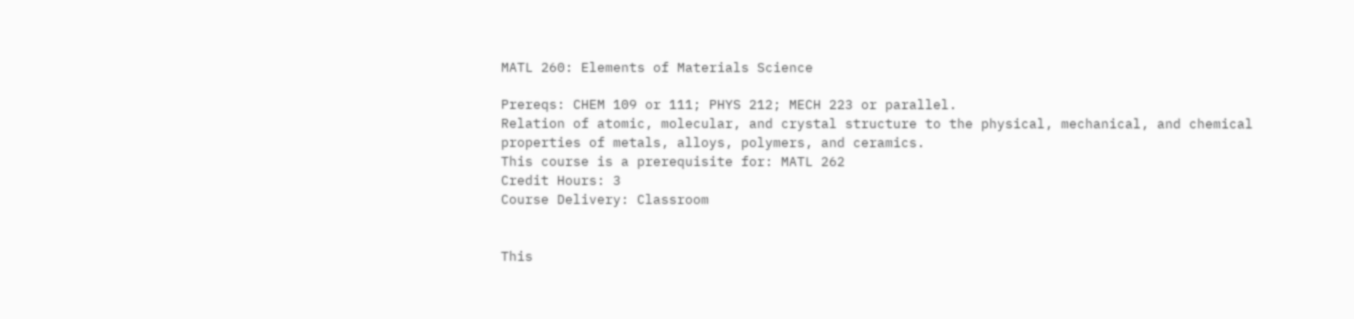MATL 260: Elements of Materials Science

Prereqs: CHEM 109 or 111; PHYS 212; MECH 223 or parallel.
Relation of atomic, molecular, and crystal structure to the physical, mechanical, and chemical properties of metals, alloys, polymers, and ceramics.
This course is a prerequisite for: MATL 262
Credit Hours: 3
Course Delivery: Classroom


This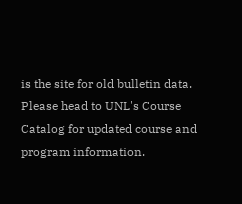is the site for old bulletin data. Please head to UNL's Course Catalog for updated course and program information.